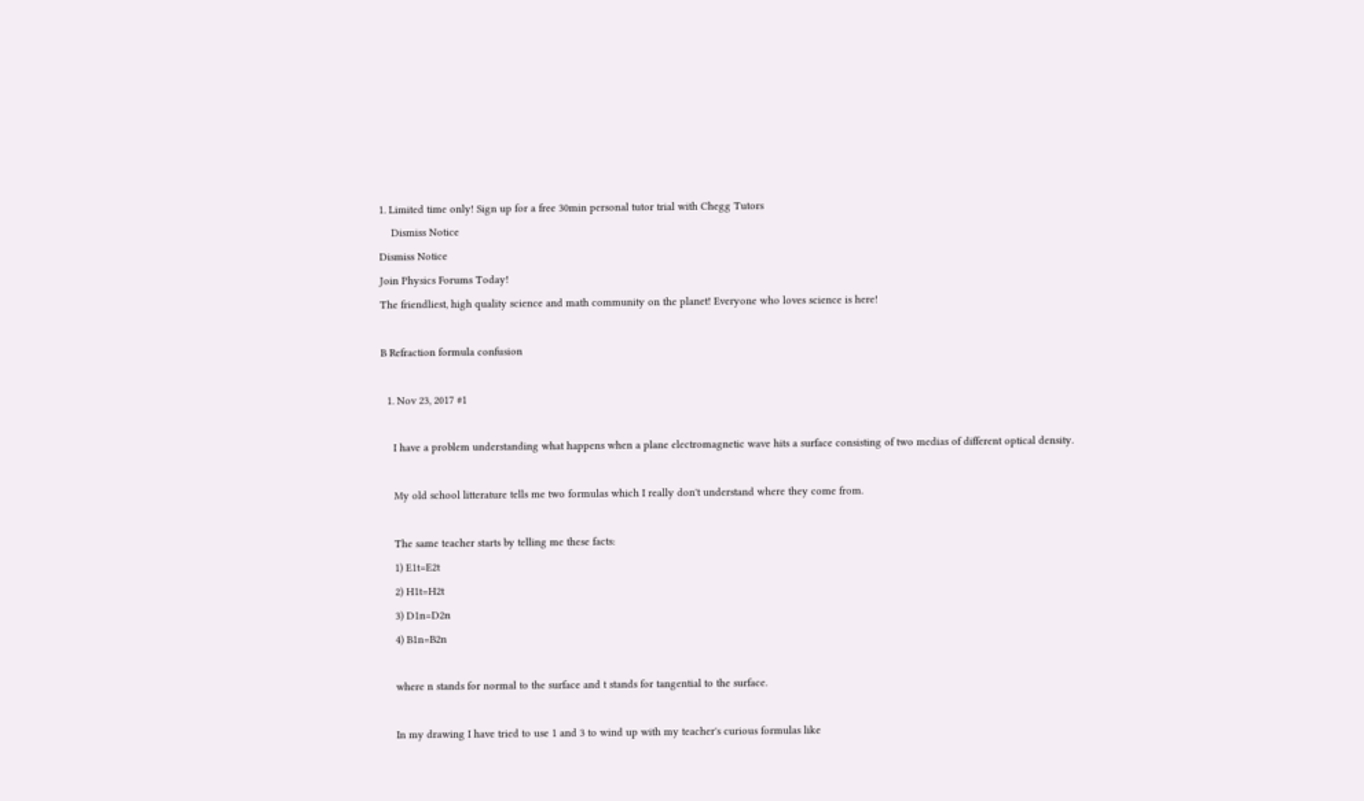1. Limited time only! Sign up for a free 30min personal tutor trial with Chegg Tutors
    Dismiss Notice
Dismiss Notice
Join Physics Forums Today!
The friendliest, high quality science and math community on the planet! Everyone who loves science is here!

B Refraction formula confusion

  1. Nov 23, 2017 #1

    I have a problem understanding what happens when a plane electromagnetic wave hits a surface consisting of two medias of different optical density.

    My old school litterature tells me two formulas which I really don't understand where they come from.

    The same teacher starts by telling me these facts:
    1) E1t=E2t
    2) H1t=H2t
    3) D1n=D2n
    4) B1n=B2n

    where n stands for normal to the surface and t stands for tangential to the surface.

    In my drawing I have tried to use 1 and 3 to wind up with my teacher's curious formulas like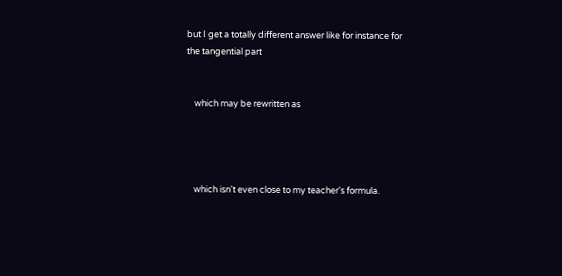but I get a totally different answer like for instance for the tangential part


    which may be rewritten as




    which isn't even close to my teacher's formula.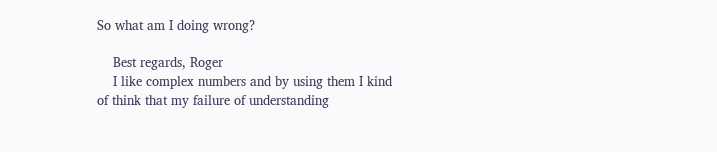So what am I doing wrong?

    Best regards, Roger
    I like complex numbers and by using them I kind of think that my failure of understanding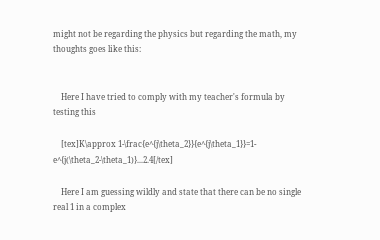might not be regarding the physics but regarding the math, my thoughts goes like this:


    Here I have tried to comply with my teacher's formula by testing this

    [tex]K\approx 1-\frac{e^{j\theta_2}}{e^{j\theta_1}}=1-e^{j(\theta_2-\theta_1)}...2.4[/tex]

    Here I am guessing wildly and state that there can be no single real 1 in a complex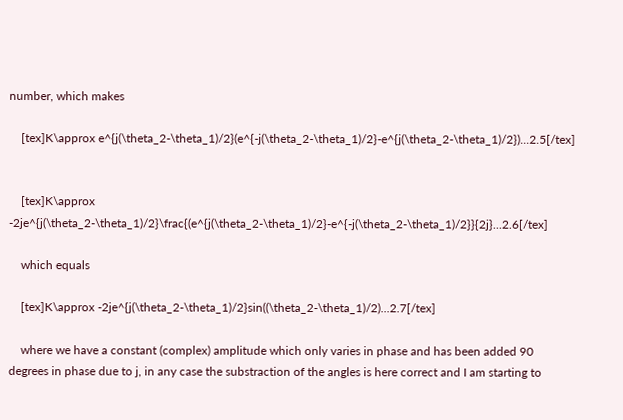number, which makes

    [tex]K\approx e^{j(\theta_2-\theta_1)/2}(e^{-j(\theta_2-\theta_1)/2}-e^{j(\theta_2-\theta_1)/2})...2.5[/tex]


    [tex]K\approx -2je^{j(\theta_2-\theta_1)/2}\frac{(e^{j(\theta_2-\theta_1)/2}-e^{-j(\theta_2-\theta_1)/2}}{2j}...2.6[/tex]

    which equals

    [tex]K\approx -2je^{j(\theta_2-\theta_1)/2}sin((\theta_2-\theta_1)/2)...2.7[/tex]

    where we have a constant (complex) amplitude which only varies in phase and has been added 90 degrees in phase due to j, in any case the substraction of the angles is here correct and I am starting to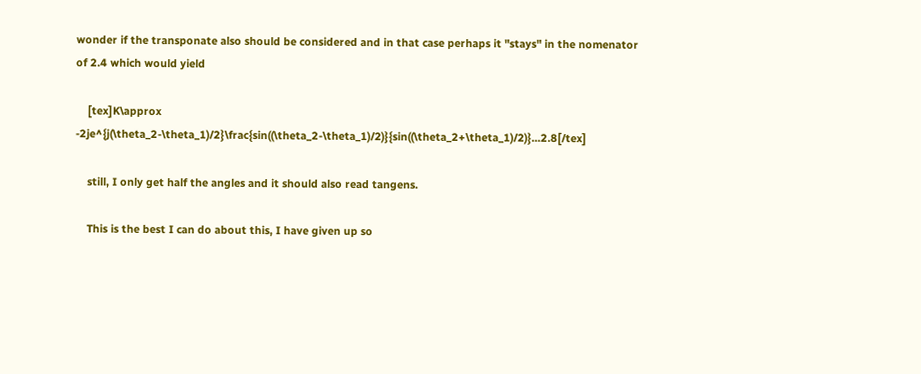wonder if the transponate also should be considered and in that case perhaps it "stays" in the nomenator of 2.4 which would yield

    [tex]K\approx -2je^{j(\theta_2-\theta_1)/2}\frac{sin((\theta_2-\theta_1)/2)}{sin((\theta_2+\theta_1)/2)}...2.8[/tex]

    still, I only get half the angles and it should also read tangens.

    This is the best I can do about this, I have given up so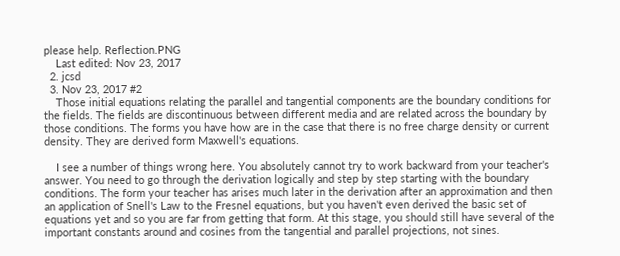please help. Reflection.PNG
    Last edited: Nov 23, 2017
  2. jcsd
  3. Nov 23, 2017 #2
    Those initial equations relating the parallel and tangential components are the boundary conditions for the fields. The fields are discontinuous between different media and are related across the boundary by those conditions. The forms you have how are in the case that there is no free charge density or current density. They are derived form Maxwell's equations.

    I see a number of things wrong here. You absolutely cannot try to work backward from your teacher's answer. You need to go through the derivation logically and step by step starting with the boundary conditions. The form your teacher has arises much later in the derivation after an approximation and then an application of Snell's Law to the Fresnel equations, but you haven't even derived the basic set of equations yet and so you are far from getting that form. At this stage, you should still have several of the important constants around and cosines from the tangential and parallel projections, not sines.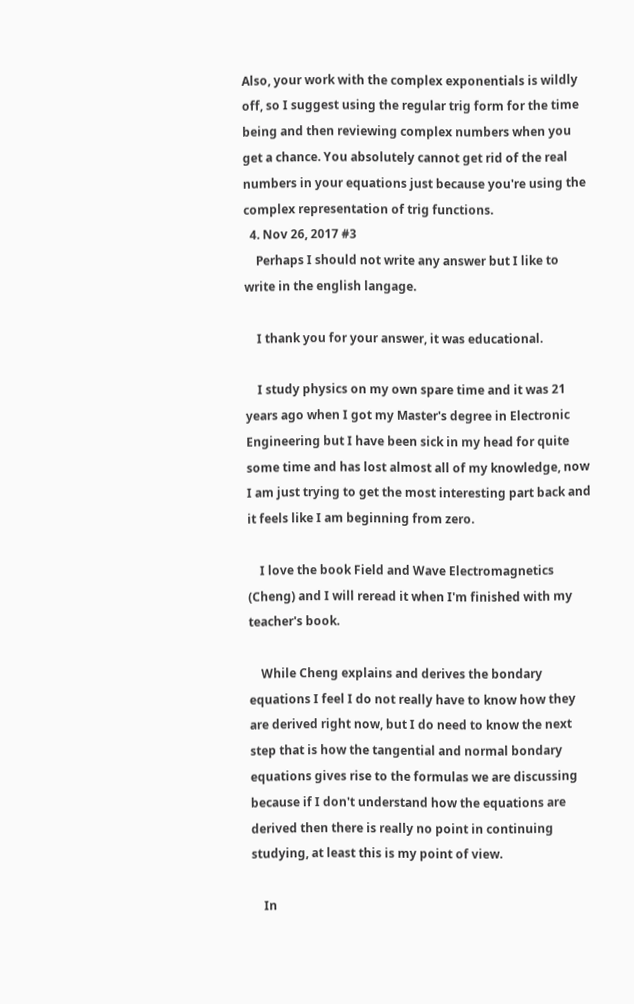Also, your work with the complex exponentials is wildly off, so I suggest using the regular trig form for the time being and then reviewing complex numbers when you get a chance. You absolutely cannot get rid of the real numbers in your equations just because you're using the complex representation of trig functions.
  4. Nov 26, 2017 #3
    Perhaps I should not write any answer but I like to write in the english langage.

    I thank you for your answer, it was educational.

    I study physics on my own spare time and it was 21 years ago when I got my Master's degree in Electronic Engineering but I have been sick in my head for quite some time and has lost almost all of my knowledge, now I am just trying to get the most interesting part back and it feels like I am beginning from zero.

    I love the book Field and Wave Electromagnetics (Cheng) and I will reread it when I'm finished with my teacher's book.

    While Cheng explains and derives the bondary equations I feel I do not really have to know how they are derived right now, but I do need to know the next step that is how the tangential and normal bondary equations gives rise to the formulas we are discussing because if I don't understand how the equations are derived then there is really no point in continuing studying, at least this is my point of view.

    In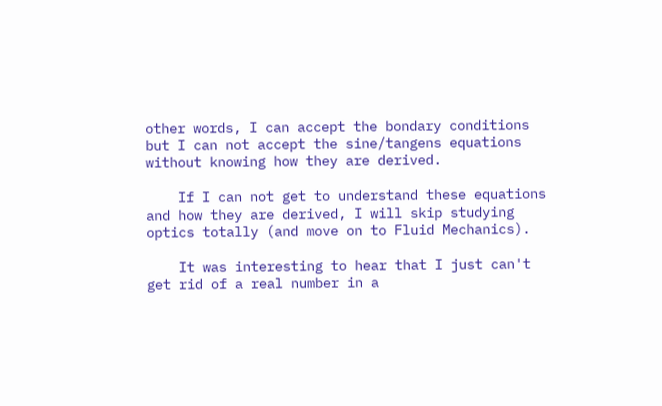other words, I can accept the bondary conditions but I can not accept the sine/tangens equations without knowing how they are derived.

    If I can not get to understand these equations and how they are derived, I will skip studying optics totally (and move on to Fluid Mechanics).

    It was interesting to hear that I just can't get rid of a real number in a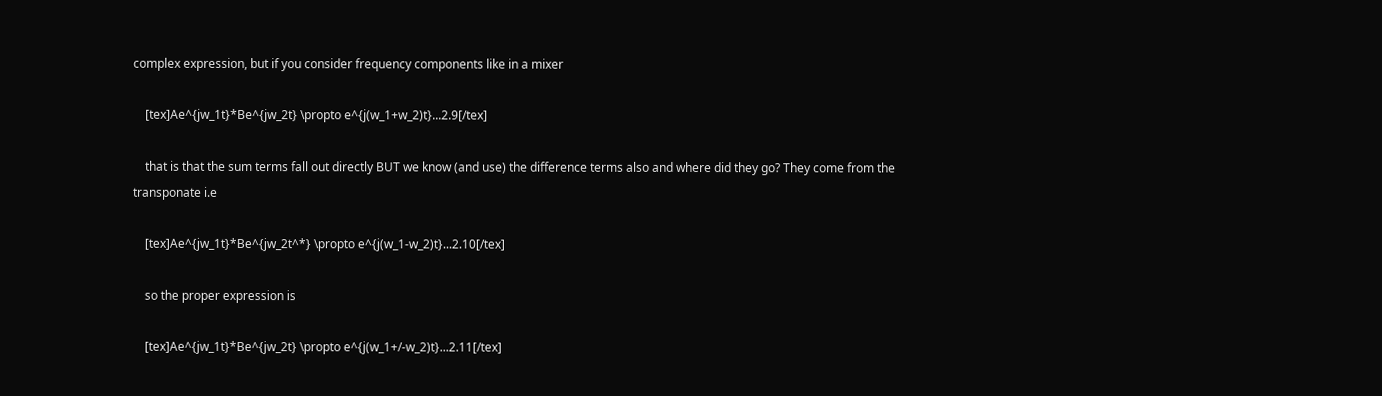complex expression, but if you consider frequency components like in a mixer

    [tex]Ae^{jw_1t}*Be^{jw_2t} \propto e^{j(w_1+w_2)t}...2.9[/tex]

    that is that the sum terms fall out directly BUT we know (and use) the difference terms also and where did they go? They come from the transponate i.e

    [tex]Ae^{jw_1t}*Be^{jw_2t^*} \propto e^{j(w_1-w_2)t}...2.10[/tex]

    so the proper expression is

    [tex]Ae^{jw_1t}*Be^{jw_2t} \propto e^{j(w_1+/-w_2)t}...2.11[/tex]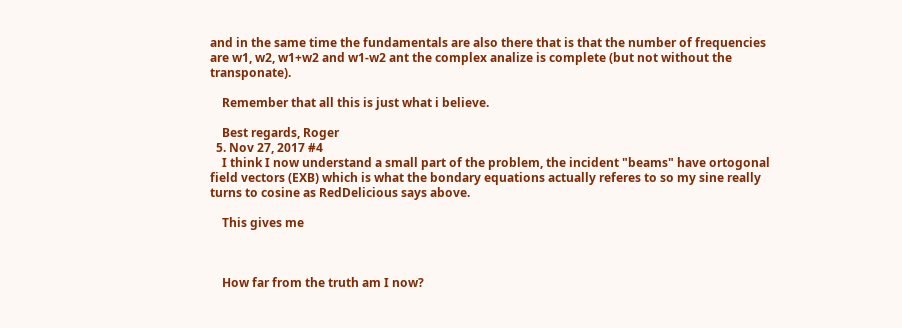and in the same time the fundamentals are also there that is that the number of frequencies are w1, w2, w1+w2 and w1-w2 ant the complex analize is complete (but not without the transponate).

    Remember that all this is just what i believe.

    Best regards, Roger
  5. Nov 27, 2017 #4
    I think I now understand a small part of the problem, the incident "beams" have ortogonal field vectors (EXB) which is what the bondary equations actually referes to so my sine really turns to cosine as RedDelicious says above.

    This gives me



    How far from the truth am I now?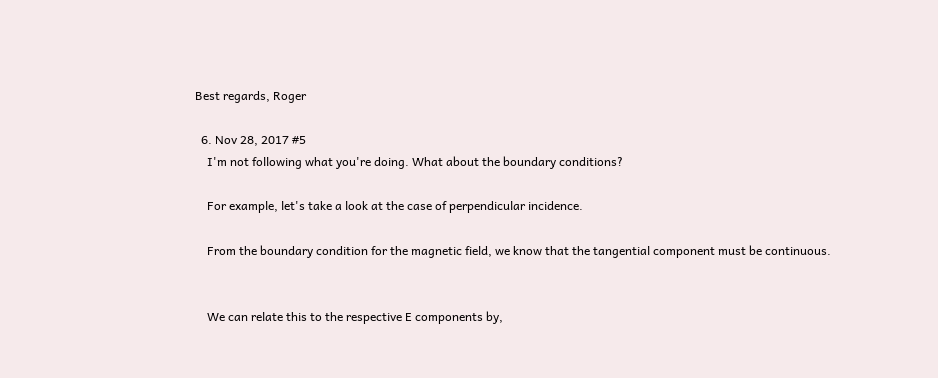Best regards, Roger

  6. Nov 28, 2017 #5
    I'm not following what you're doing. What about the boundary conditions?

    For example, let's take a look at the case of perpendicular incidence.

    From the boundary condition for the magnetic field, we know that the tangential component must be continuous.


    We can relate this to the respective E components by,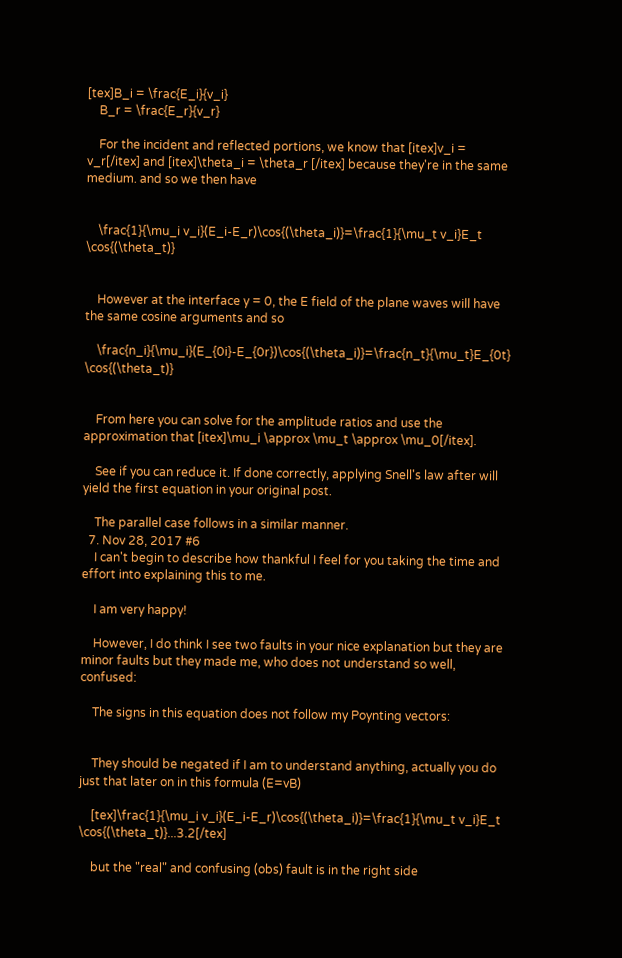[tex]B_i = \frac{E_i}{v_i}
    B_r = \frac{E_r}{v_r}

    For the incident and reflected portions, we know that [itex]v_i = v_r[/itex] and [itex]\theta_i = \theta_r [/itex] because they're in the same medium. and so we then have


    \frac{1}{\mu_i v_i}(E_i-E_r)\cos{(\theta_i)}=\frac{1}{\mu_t v_i}E_t \cos{(\theta_t)}


    However at the interface y = 0, the E field of the plane waves will have the same cosine arguments and so

    \frac{n_i}{\mu_i}(E_{0i}-E_{0r})\cos{(\theta_i)}=\frac{n_t}{\mu_t}E_{0t} \cos{(\theta_t)}


    From here you can solve for the amplitude ratios and use the approximation that [itex]\mu_i \approx \mu_t \approx \mu_0[/itex].

    See if you can reduce it. If done correctly, applying Snell's law after will yield the first equation in your original post.

    The parallel case follows in a similar manner.
  7. Nov 28, 2017 #6
    I can't begin to describe how thankful I feel for you taking the time and effort into explaining this to me.

    I am very happy!

    However, I do think I see two faults in your nice explanation but they are minor faults but they made me, who does not understand so well, confused:

    The signs in this equation does not follow my Poynting vectors:


    They should be negated if I am to understand anything, actually you do just that later on in this formula (E=vB)

    [tex]\frac{1}{\mu_i v_i}(E_i-E_r)\cos{(\theta_i)}=\frac{1}{\mu_t v_i}E_t \cos{(\theta_t)}...3.2[/tex]

    but the "real" and confusing (obs) fault is in the right side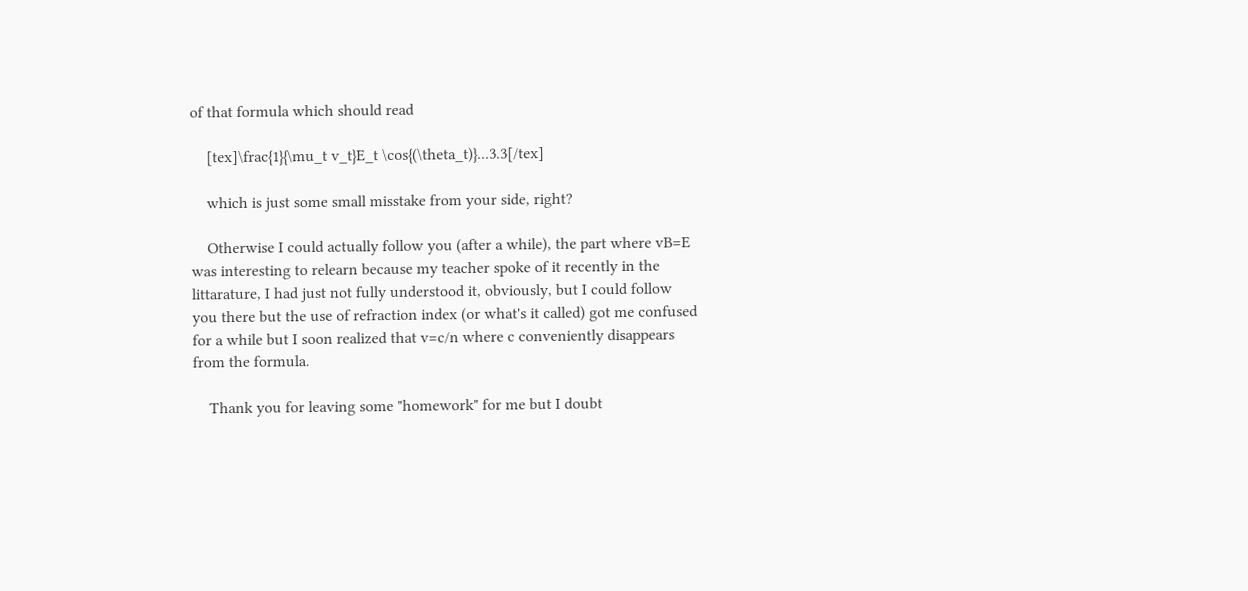of that formula which should read

    [tex]\frac{1}{\mu_t v_t}E_t \cos{(\theta_t)}...3.3[/tex]

    which is just some small misstake from your side, right?

    Otherwise I could actually follow you (after a while), the part where vB=E was interesting to relearn because my teacher spoke of it recently in the littarature, I had just not fully understood it, obviously, but I could follow you there but the use of refraction index (or what's it called) got me confused for a while but I soon realized that v=c/n where c conveniently disappears from the formula.

    Thank you for leaving some "homework" for me but I doubt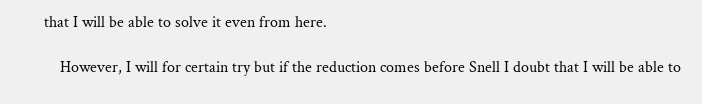that I will be able to solve it even from here.

    However, I will for certain try but if the reduction comes before Snell I doubt that I will be able to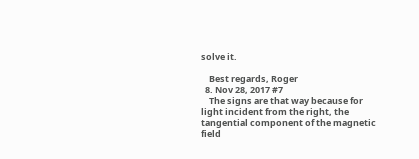solve it.

    Best regards, Roger
  8. Nov 28, 2017 #7
    The signs are that way because for light incident from the right, the tangential component of the magnetic field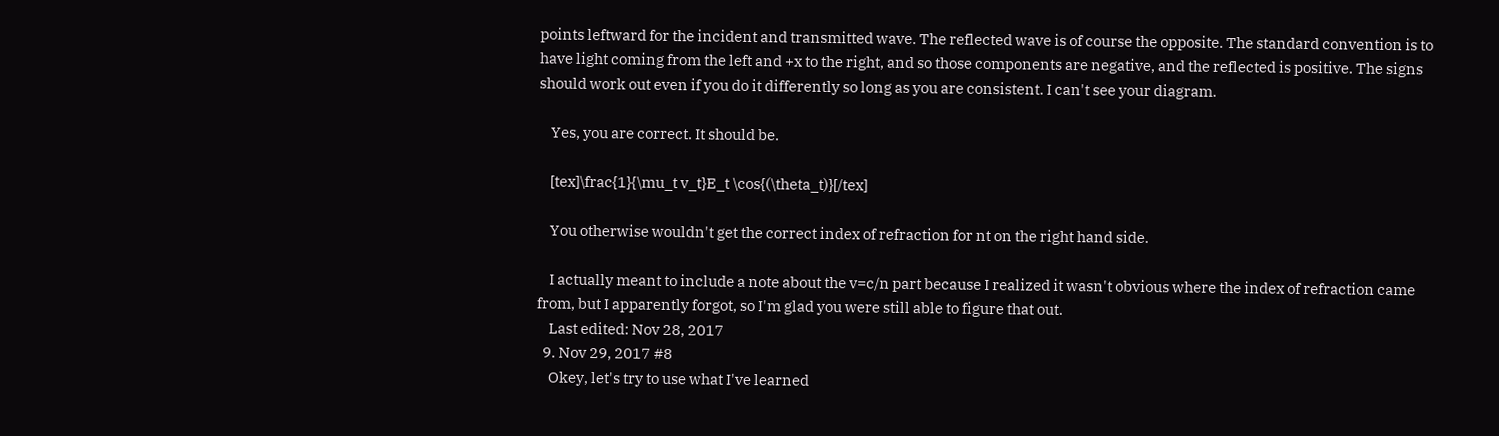points leftward for the incident and transmitted wave. The reflected wave is of course the opposite. The standard convention is to have light coming from the left and +x to the right, and so those components are negative, and the reflected is positive. The signs should work out even if you do it differently so long as you are consistent. I can't see your diagram.

    Yes, you are correct. It should be.

    [tex]\frac{1}{\mu_t v_t}E_t \cos{(\theta_t)}[/tex]

    You otherwise wouldn't get the correct index of refraction for nt on the right hand side.

    I actually meant to include a note about the v=c/n part because I realized it wasn't obvious where the index of refraction came from, but I apparently forgot, so I'm glad you were still able to figure that out.
    Last edited: Nov 28, 2017
  9. Nov 29, 2017 #8
    Okey, let's try to use what I've learned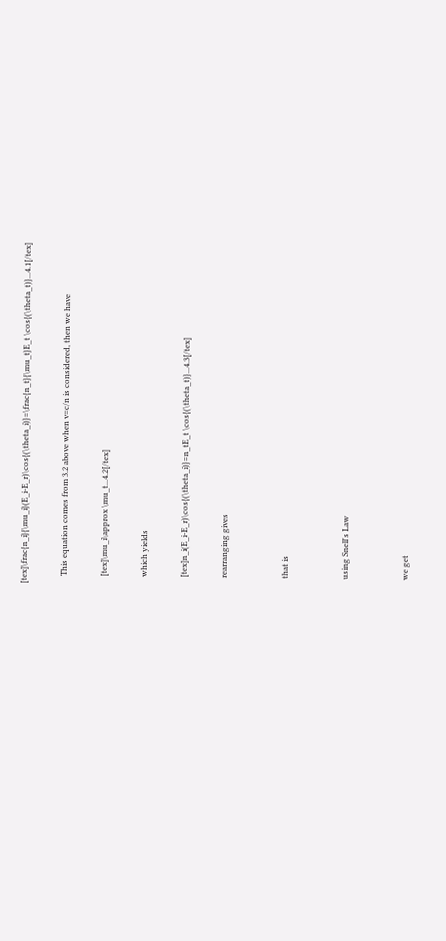[tex]\frac{n_i}{\mu_i}(E_i-E_r)\cos{(\theta_i)}=\frac{n_t}{\mu_t}E_t \cos{(\theta_t)}...4.1[/tex]

    This equation comes from 3.2 above when v=c/n is considered, then we have

    [tex]\mu_i\approx \mu_t...4.2[/tex]

    which yields

    [tex]n_i(E_i-E_r)\cos{(\theta_i)}=n_tE_t \cos{(\theta_t)}...4.3[/tex]

    rearranging gives


    that is


    using Snell's Law


    we get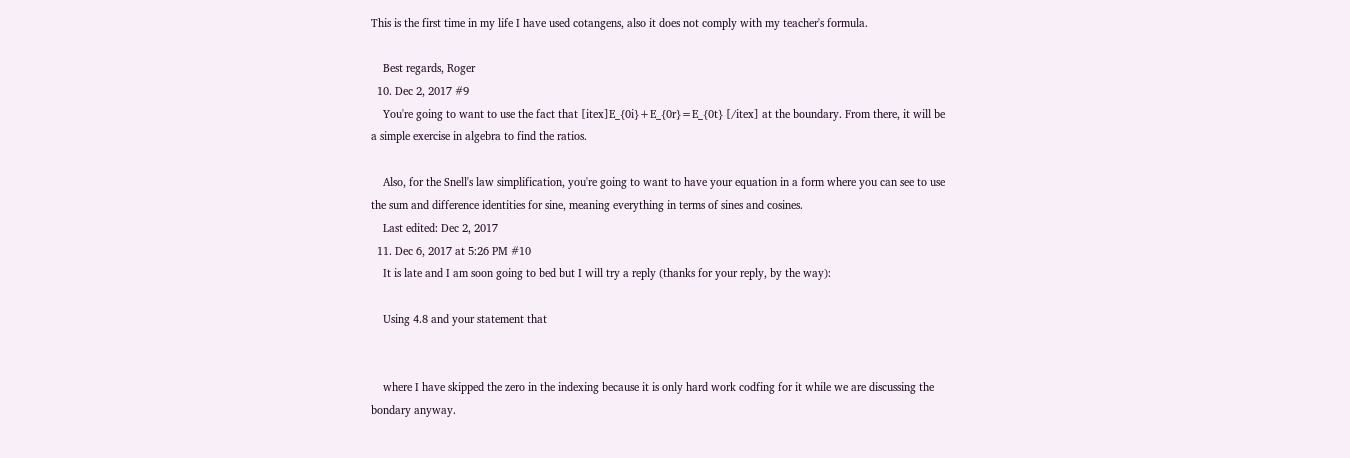This is the first time in my life I have used cotangens, also it does not comply with my teacher's formula.

    Best regards, Roger
  10. Dec 2, 2017 #9
    You're going to want to use the fact that [itex]E_{0i}+E_{0r}=E_{0t} [/itex] at the boundary. From there, it will be a simple exercise in algebra to find the ratios.

    Also, for the Snell's law simplification, you're going to want to have your equation in a form where you can see to use the sum and difference identities for sine, meaning everything in terms of sines and cosines.
    Last edited: Dec 2, 2017
  11. Dec 6, 2017 at 5:26 PM #10
    It is late and I am soon going to bed but I will try a reply (thanks for your reply, by the way):

    Using 4.8 and your statement that


    where I have skipped the zero in the indexing because it is only hard work codfing for it while we are discussing the bondary anyway.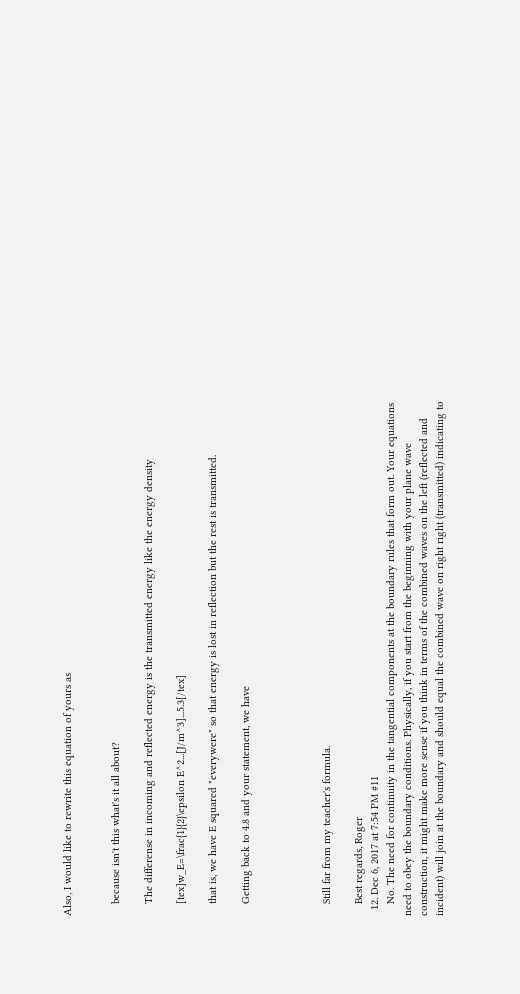Also, I would like to rewrite this equation of yours as


    because isn't this what's it all about?

    The differense in incoming and reflected energy is the transmitted energy like the energy density

    [tex]w_E=\frac{1}{2}\epsilon E^2...[J/m^3]...5.3[/tex]

    that is, we have E squared "everywere" so that energy is lost in reflection but the rest is transmitted.

    Getting back to 4.8 and your statement, we have




    Still far from my teacher's formula.

    Best regards, Roger
  12. Dec 6, 2017 at 7:54 PM #11
    No. The need for continuity in the tangential components at the boundary rules that form out. Your equations need to obey the boundary conditions. Physically, if you start from the beginning with your plane wave construction, it might make more sense if you think in terms of the combined waves on the left (reflected and incident) will join at the boundary and should equal the combined wave on right right (transmitted) indicating to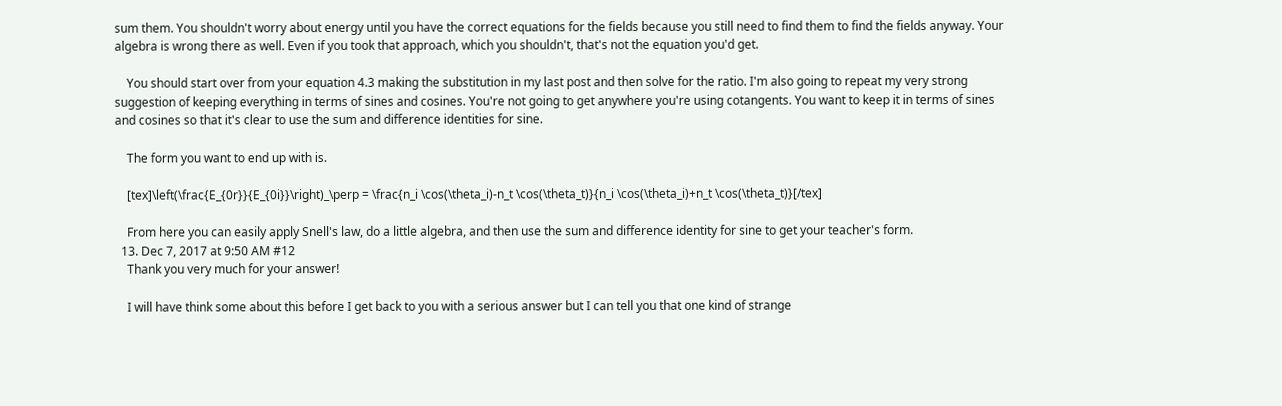sum them. You shouldn't worry about energy until you have the correct equations for the fields because you still need to find them to find the fields anyway. Your algebra is wrong there as well. Even if you took that approach, which you shouldn't, that's not the equation you'd get.

    You should start over from your equation 4.3 making the substitution in my last post and then solve for the ratio. I'm also going to repeat my very strong suggestion of keeping everything in terms of sines and cosines. You're not going to get anywhere you're using cotangents. You want to keep it in terms of sines and cosines so that it's clear to use the sum and difference identities for sine.

    The form you want to end up with is.

    [tex]\left(\frac{E_{0r}}{E_{0i}}\right)_\perp = \frac{n_i \cos(\theta_i)-n_t \cos(\theta_t)}{n_i \cos(\theta_i)+n_t \cos(\theta_t)}[/tex]

    From here you can easily apply Snell's law, do a little algebra, and then use the sum and difference identity for sine to get your teacher's form.
  13. Dec 7, 2017 at 9:50 AM #12
    Thank you very much for your answer!

    I will have think some about this before I get back to you with a serious answer but I can tell you that one kind of strange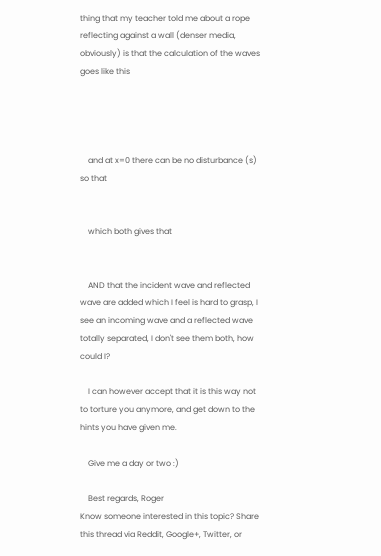thing that my teacher told me about a rope reflecting against a wall (denser media, obviously) is that the calculation of the waves goes like this




    and at x=0 there can be no disturbance (s) so that


    which both gives that


    AND that the incident wave and reflected wave are added which I feel is hard to grasp, I see an incoming wave and a reflected wave totally separated, I don't see them both, how could I?

    I can however accept that it is this way not to torture you anymore, and get down to the hints you have given me.

    Give me a day or two :)

    Best regards, Roger
Know someone interested in this topic? Share this thread via Reddit, Google+, Twitter, or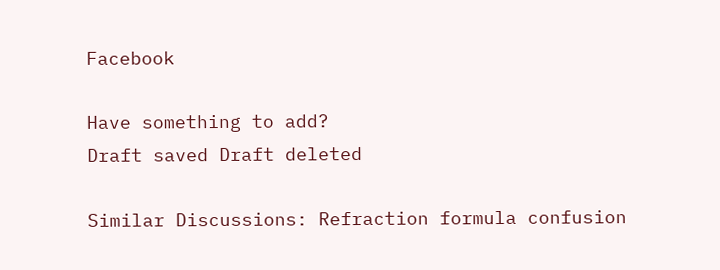Facebook

Have something to add?
Draft saved Draft deleted

Similar Discussions: Refraction formula confusion